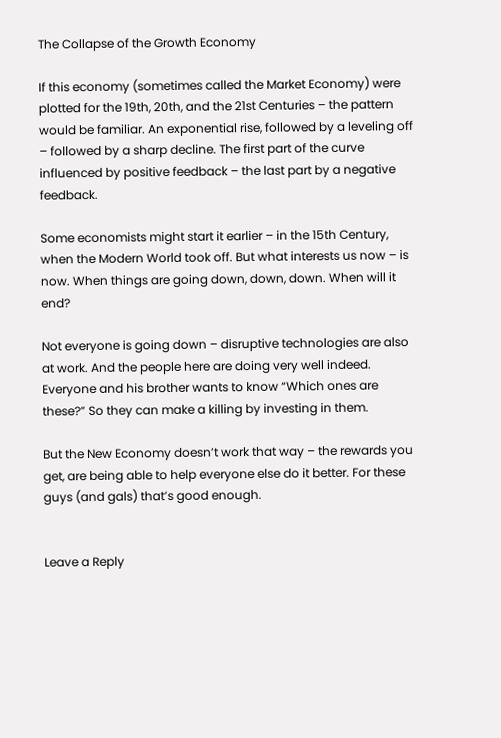The Collapse of the Growth Economy

If this economy (sometimes called the Market Economy) were plotted for the 19th, 20th, and the 21st Centuries – the pattern would be familiar. An exponential rise, followed by a leveling off – followed by a sharp decline. The first part of the curve influenced by positive feedback – the last part by a negative feedback.

Some economists might start it earlier – in the 15th Century, when the Modern World took off. But what interests us now – is now. When things are going down, down, down. When will it end?

Not everyone is going down – disruptive technologies are also at work. And the people here are doing very well indeed. Everyone and his brother wants to know “Which ones are these?” So they can make a killing by investing in them.

But the New Economy doesn’t work that way – the rewards you get, are being able to help everyone else do it better. For these guys (and gals) that’s good enough.


Leave a Reply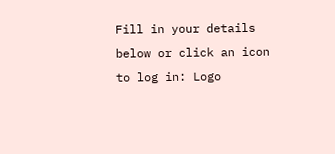Fill in your details below or click an icon to log in: Logo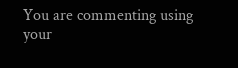You are commenting using your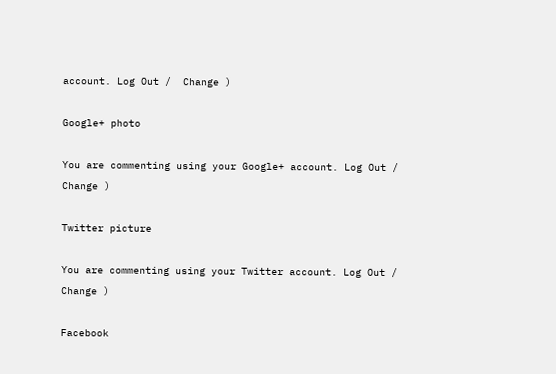account. Log Out /  Change )

Google+ photo

You are commenting using your Google+ account. Log Out /  Change )

Twitter picture

You are commenting using your Twitter account. Log Out /  Change )

Facebook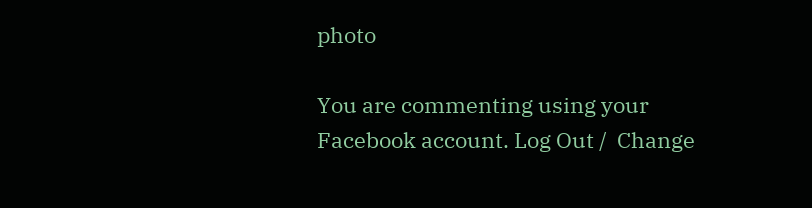photo

You are commenting using your Facebook account. Log Out /  Change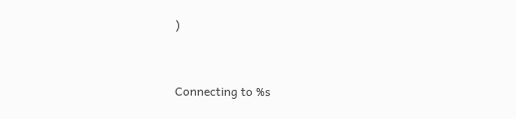)


Connecting to %s